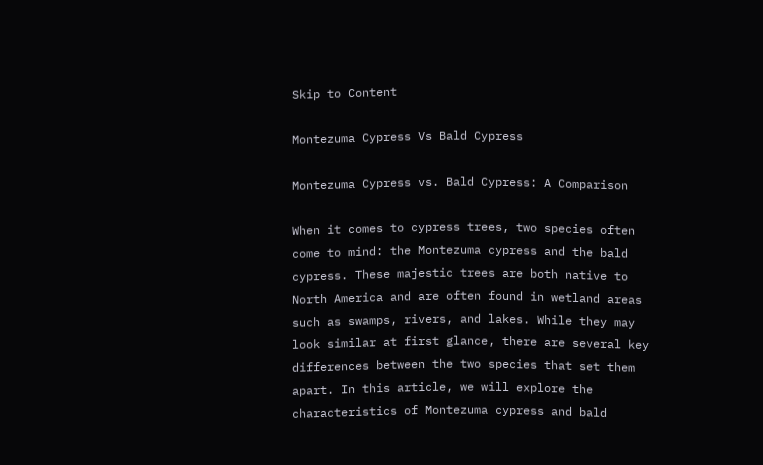Skip to Content

Montezuma Cypress Vs Bald Cypress

Montezuma Cypress vs. Bald Cypress: A Comparison

When it comes to cypress trees, two species often come to mind: the Montezuma cypress and the bald cypress. These majestic trees are both native to North America and are often found in wetland areas such as swamps, rivers, and lakes. While they may look similar at first glance, there are several key differences between the two species that set them apart. In this article, we will explore the characteristics of Montezuma cypress and bald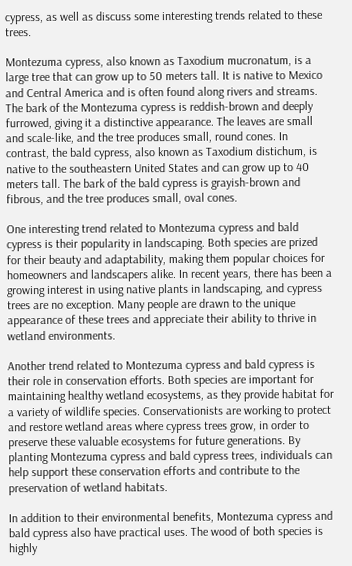cypress, as well as discuss some interesting trends related to these trees.

Montezuma cypress, also known as Taxodium mucronatum, is a large tree that can grow up to 50 meters tall. It is native to Mexico and Central America and is often found along rivers and streams. The bark of the Montezuma cypress is reddish-brown and deeply furrowed, giving it a distinctive appearance. The leaves are small and scale-like, and the tree produces small, round cones. In contrast, the bald cypress, also known as Taxodium distichum, is native to the southeastern United States and can grow up to 40 meters tall. The bark of the bald cypress is grayish-brown and fibrous, and the tree produces small, oval cones.

One interesting trend related to Montezuma cypress and bald cypress is their popularity in landscaping. Both species are prized for their beauty and adaptability, making them popular choices for homeowners and landscapers alike. In recent years, there has been a growing interest in using native plants in landscaping, and cypress trees are no exception. Many people are drawn to the unique appearance of these trees and appreciate their ability to thrive in wetland environments.

Another trend related to Montezuma cypress and bald cypress is their role in conservation efforts. Both species are important for maintaining healthy wetland ecosystems, as they provide habitat for a variety of wildlife species. Conservationists are working to protect and restore wetland areas where cypress trees grow, in order to preserve these valuable ecosystems for future generations. By planting Montezuma cypress and bald cypress trees, individuals can help support these conservation efforts and contribute to the preservation of wetland habitats.

In addition to their environmental benefits, Montezuma cypress and bald cypress also have practical uses. The wood of both species is highly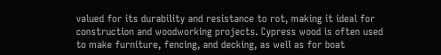valued for its durability and resistance to rot, making it ideal for construction and woodworking projects. Cypress wood is often used to make furniture, fencing, and decking, as well as for boat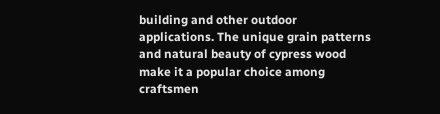building and other outdoor applications. The unique grain patterns and natural beauty of cypress wood make it a popular choice among craftsmen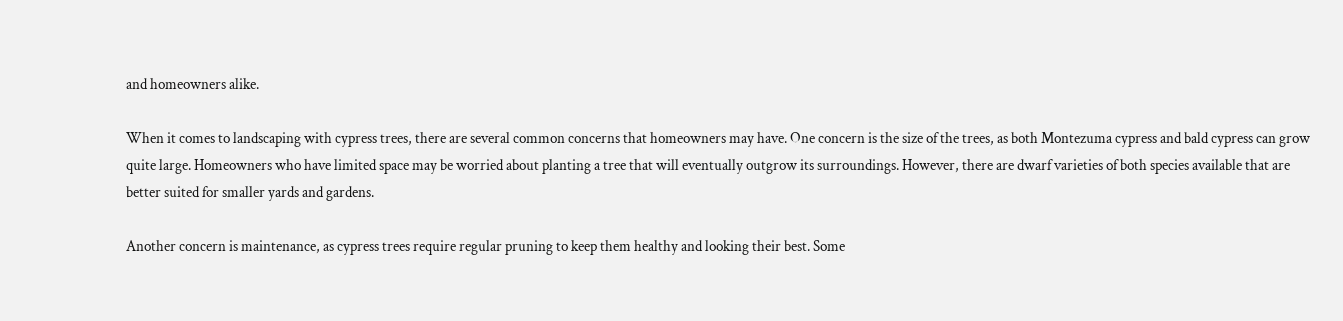and homeowners alike.

When it comes to landscaping with cypress trees, there are several common concerns that homeowners may have. One concern is the size of the trees, as both Montezuma cypress and bald cypress can grow quite large. Homeowners who have limited space may be worried about planting a tree that will eventually outgrow its surroundings. However, there are dwarf varieties of both species available that are better suited for smaller yards and gardens.

Another concern is maintenance, as cypress trees require regular pruning to keep them healthy and looking their best. Some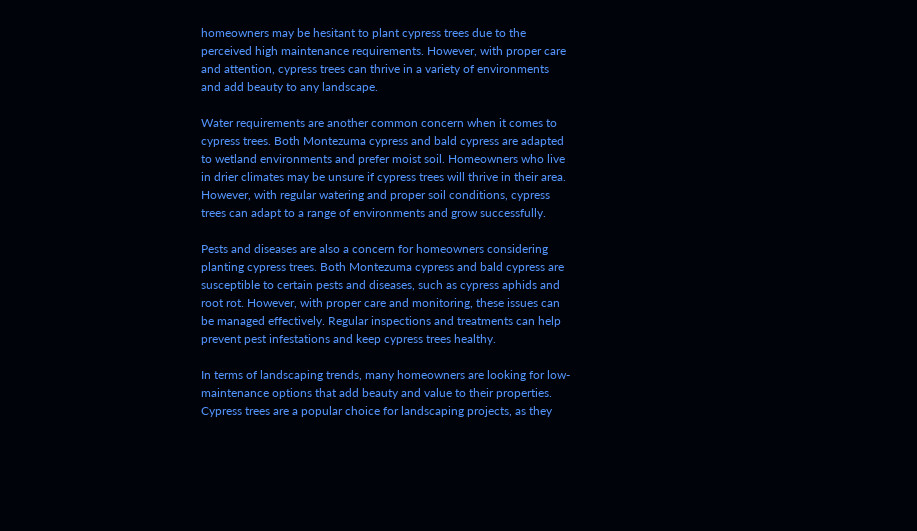homeowners may be hesitant to plant cypress trees due to the perceived high maintenance requirements. However, with proper care and attention, cypress trees can thrive in a variety of environments and add beauty to any landscape.

Water requirements are another common concern when it comes to cypress trees. Both Montezuma cypress and bald cypress are adapted to wetland environments and prefer moist soil. Homeowners who live in drier climates may be unsure if cypress trees will thrive in their area. However, with regular watering and proper soil conditions, cypress trees can adapt to a range of environments and grow successfully.

Pests and diseases are also a concern for homeowners considering planting cypress trees. Both Montezuma cypress and bald cypress are susceptible to certain pests and diseases, such as cypress aphids and root rot. However, with proper care and monitoring, these issues can be managed effectively. Regular inspections and treatments can help prevent pest infestations and keep cypress trees healthy.

In terms of landscaping trends, many homeowners are looking for low-maintenance options that add beauty and value to their properties. Cypress trees are a popular choice for landscaping projects, as they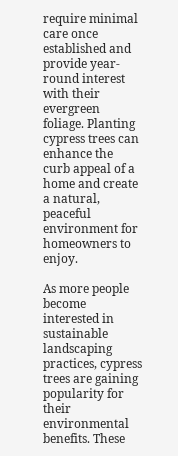require minimal care once established and provide year-round interest with their evergreen foliage. Planting cypress trees can enhance the curb appeal of a home and create a natural, peaceful environment for homeowners to enjoy.

As more people become interested in sustainable landscaping practices, cypress trees are gaining popularity for their environmental benefits. These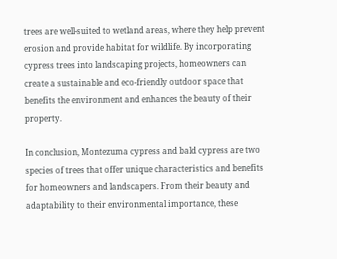trees are well-suited to wetland areas, where they help prevent erosion and provide habitat for wildlife. By incorporating cypress trees into landscaping projects, homeowners can create a sustainable and eco-friendly outdoor space that benefits the environment and enhances the beauty of their property.

In conclusion, Montezuma cypress and bald cypress are two species of trees that offer unique characteristics and benefits for homeowners and landscapers. From their beauty and adaptability to their environmental importance, these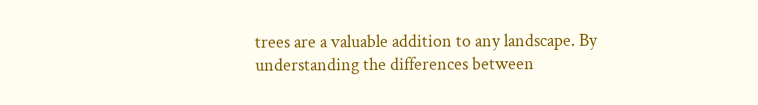trees are a valuable addition to any landscape. By understanding the differences between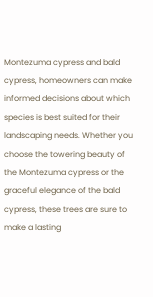Montezuma cypress and bald cypress, homeowners can make informed decisions about which species is best suited for their landscaping needs. Whether you choose the towering beauty of the Montezuma cypress or the graceful elegance of the bald cypress, these trees are sure to make a lasting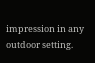impression in any outdoor setting.